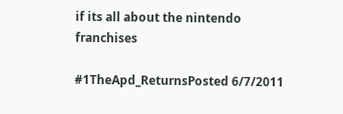if its all about the nintendo franchises

#1TheApd_ReturnsPosted 6/7/2011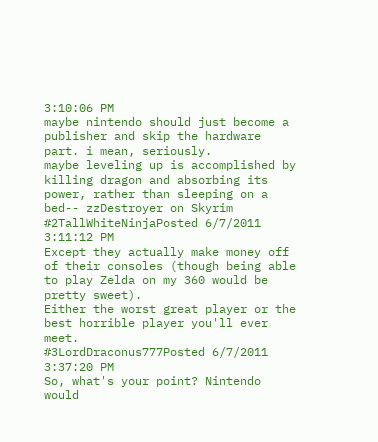3:10:06 PM
maybe nintendo should just become a publisher and skip the hardware part. i mean, seriously.
maybe leveling up is accomplished by killing dragon and absorbing its power, rather than sleeping on a bed-- zzDestroyer on Skyrim
#2TallWhiteNinjaPosted 6/7/2011 3:11:12 PM
Except they actually make money off of their consoles (though being able to play Zelda on my 360 would be pretty sweet).
Either the worst great player or the best horrible player you'll ever meet.
#3LordDraconus777Posted 6/7/2011 3:37:20 PM
So, what's your point? Nintendo would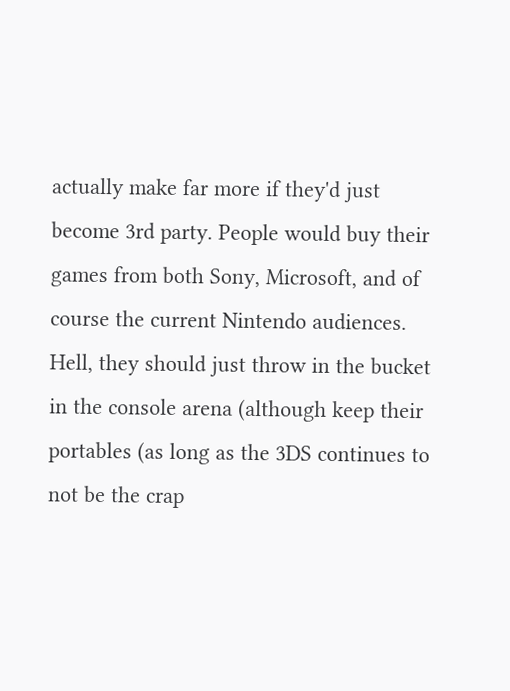actually make far more if they'd just become 3rd party. People would buy their games from both Sony, Microsoft, and of course the current Nintendo audiences. Hell, they should just throw in the bucket in the console arena (although keep their portables (as long as the 3DS continues to not be the crap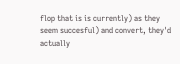flop that is is currently) as they seem succesful) and convert, they'd actually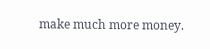make much more money.